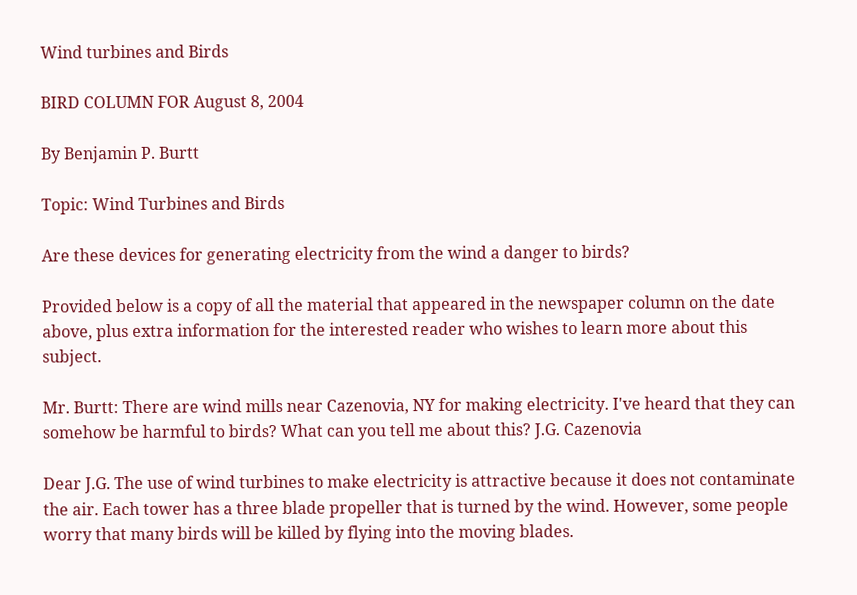Wind turbines and Birds

BIRD COLUMN FOR August 8, 2004

By Benjamin P. Burtt

Topic: Wind Turbines and Birds

Are these devices for generating electricity from the wind a danger to birds?

Provided below is a copy of all the material that appeared in the newspaper column on the date above, plus extra information for the interested reader who wishes to learn more about this subject.

Mr. Burtt: There are wind mills near Cazenovia, NY for making electricity. I've heard that they can somehow be harmful to birds? What can you tell me about this? J.G. Cazenovia

Dear J.G. The use of wind turbines to make electricity is attractive because it does not contaminate the air. Each tower has a three blade propeller that is turned by the wind. However, some people worry that many birds will be killed by flying into the moving blades.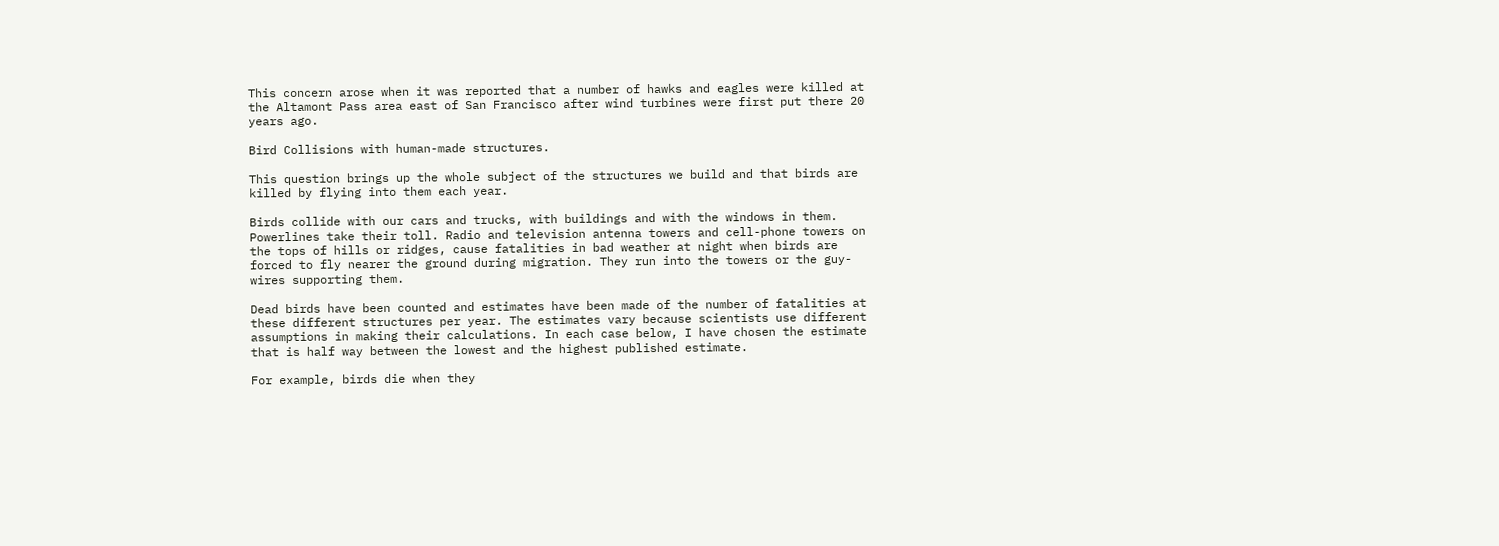This concern arose when it was reported that a number of hawks and eagles were killed at the Altamont Pass area east of San Francisco after wind turbines were first put there 20 years ago.

Bird Collisions with human-made structures.

This question brings up the whole subject of the structures we build and that birds are killed by flying into them each year.

Birds collide with our cars and trucks, with buildings and with the windows in them. Powerlines take their toll. Radio and television antenna towers and cell-phone towers on the tops of hills or ridges, cause fatalities in bad weather at night when birds are forced to fly nearer the ground during migration. They run into the towers or the guy-wires supporting them.

Dead birds have been counted and estimates have been made of the number of fatalities at these different structures per year. The estimates vary because scientists use different assumptions in making their calculations. In each case below, I have chosen the estimate that is half way between the lowest and the highest published estimate.

For example, birds die when they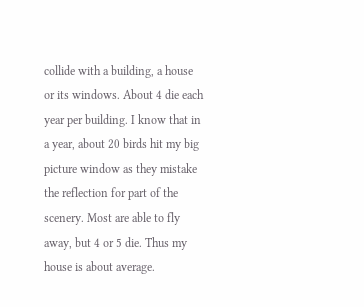collide with a building, a house or its windows. About 4 die each year per building. I know that in a year, about 20 birds hit my big picture window as they mistake the reflection for part of the scenery. Most are able to fly away, but 4 or 5 die. Thus my house is about average.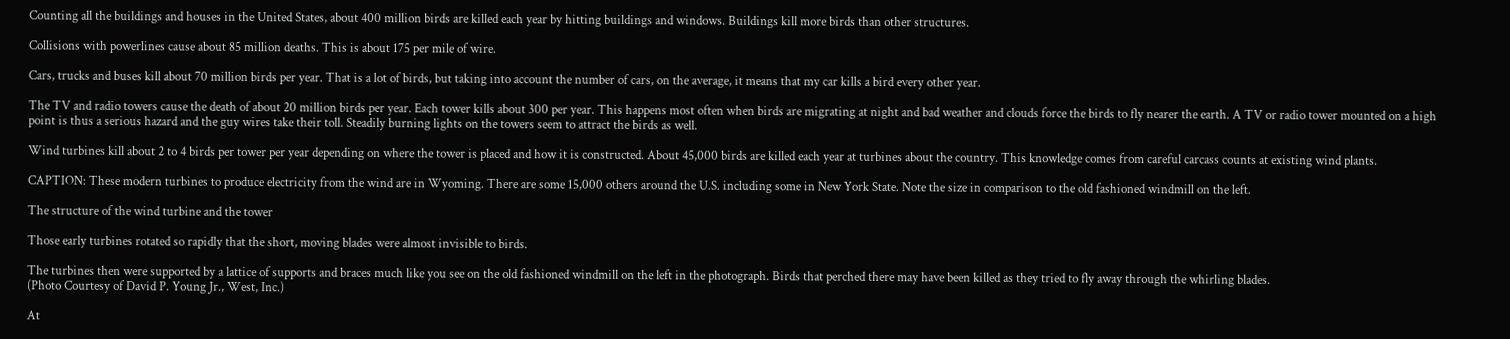Counting all the buildings and houses in the United States, about 400 million birds are killed each year by hitting buildings and windows. Buildings kill more birds than other structures.

Collisions with powerlines cause about 85 million deaths. This is about 175 per mile of wire.

Cars, trucks and buses kill about 70 million birds per year. That is a lot of birds, but taking into account the number of cars, on the average, it means that my car kills a bird every other year.

The TV and radio towers cause the death of about 20 million birds per year. Each tower kills about 300 per year. This happens most often when birds are migrating at night and bad weather and clouds force the birds to fly nearer the earth. A TV or radio tower mounted on a high point is thus a serious hazard and the guy wires take their toll. Steadily burning lights on the towers seem to attract the birds as well.

Wind turbines kill about 2 to 4 birds per tower per year depending on where the tower is placed and how it is constructed. About 45,000 birds are killed each year at turbines about the country. This knowledge comes from careful carcass counts at existing wind plants.

CAPTION: These modern turbines to produce electricity from the wind are in Wyoming. There are some 15,000 others around the U.S. including some in New York State. Note the size in comparison to the old fashioned windmill on the left.

The structure of the wind turbine and the tower

Those early turbines rotated so rapidly that the short, moving blades were almost invisible to birds.

The turbines then were supported by a lattice of supports and braces much like you see on the old fashioned windmill on the left in the photograph. Birds that perched there may have been killed as they tried to fly away through the whirling blades.
(Photo Courtesy of David P. Young Jr., West, Inc.)

At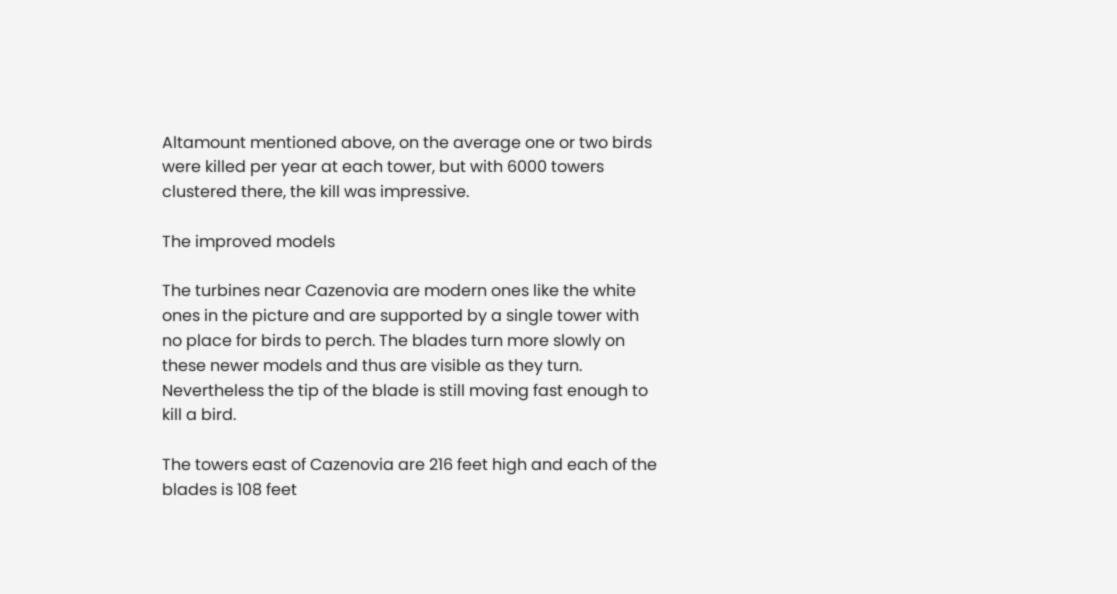Altamount mentioned above, on the average one or two birds were killed per year at each tower, but with 6000 towers clustered there, the kill was impressive.

The improved models

The turbines near Cazenovia are modern ones like the white ones in the picture and are supported by a single tower with no place for birds to perch. The blades turn more slowly on these newer models and thus are visible as they turn. Nevertheless the tip of the blade is still moving fast enough to kill a bird.

The towers east of Cazenovia are 216 feet high and each of the blades is 108 feet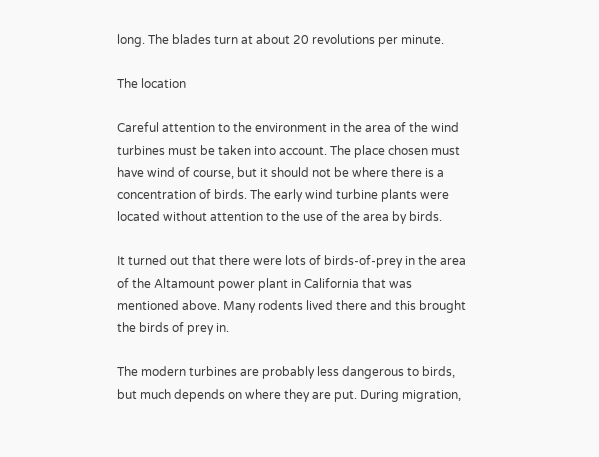long. The blades turn at about 20 revolutions per minute.

The location

Careful attention to the environment in the area of the wind turbines must be taken into account. The place chosen must have wind of course, but it should not be where there is a concentration of birds. The early wind turbine plants were located without attention to the use of the area by birds.

It turned out that there were lots of birds-of-prey in the area of the Altamount power plant in California that was mentioned above. Many rodents lived there and this brought the birds of prey in.

The modern turbines are probably less dangerous to birds, but much depends on where they are put. During migration,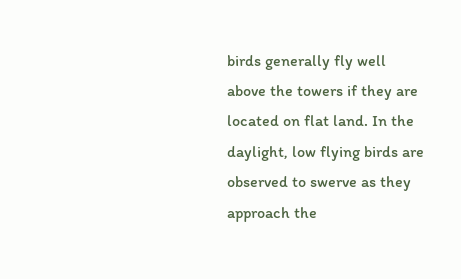birds generally fly well above the towers if they are located on flat land. In the daylight, low flying birds are observed to swerve as they approach the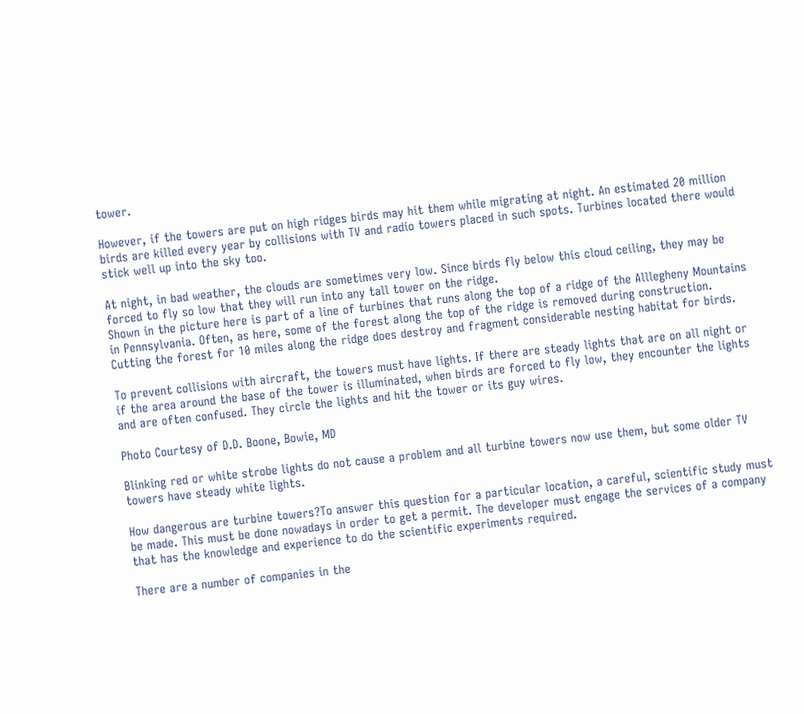tower.

However, if the towers are put on high ridges birds may hit them while migrating at night. An estimated 20 million birds are killed every year by collisions with TV and radio towers placed in such spots. Turbines located there would stick well up into the sky too.

At night, in bad weather, the clouds are sometimes very low. Since birds fly below this cloud ceiling, they may be forced to fly so low that they will run into any tall tower on the ridge.
Shown in the picture here is part of a line of turbines that runs along the top of a ridge of the Alllegheny Mountains in Pennsylvania. Often, as here, some of the forest along the top of the ridge is removed during construction. Cutting the forest for 10 miles along the ridge does destroy and fragment considerable nesting habitat for birds.

To prevent collisions with aircraft, the towers must have lights. If there are steady lights that are on all night or if the area around the base of the tower is illuminated, when birds are forced to fly low, they encounter the lights and are often confused. They circle the lights and hit the tower or its guy wires.

Photo Courtesy of D.D. Boone, Bowie, MD

Blinking red or white strobe lights do not cause a problem and all turbine towers now use them, but some older TV towers have steady white lights.

How dangerous are turbine towers?To answer this question for a particular location, a careful, scientific study must be made. This must be done nowadays in order to get a permit. The developer must engage the services of a company that has the knowledge and experience to do the scientific experiments required.

There are a number of companies in the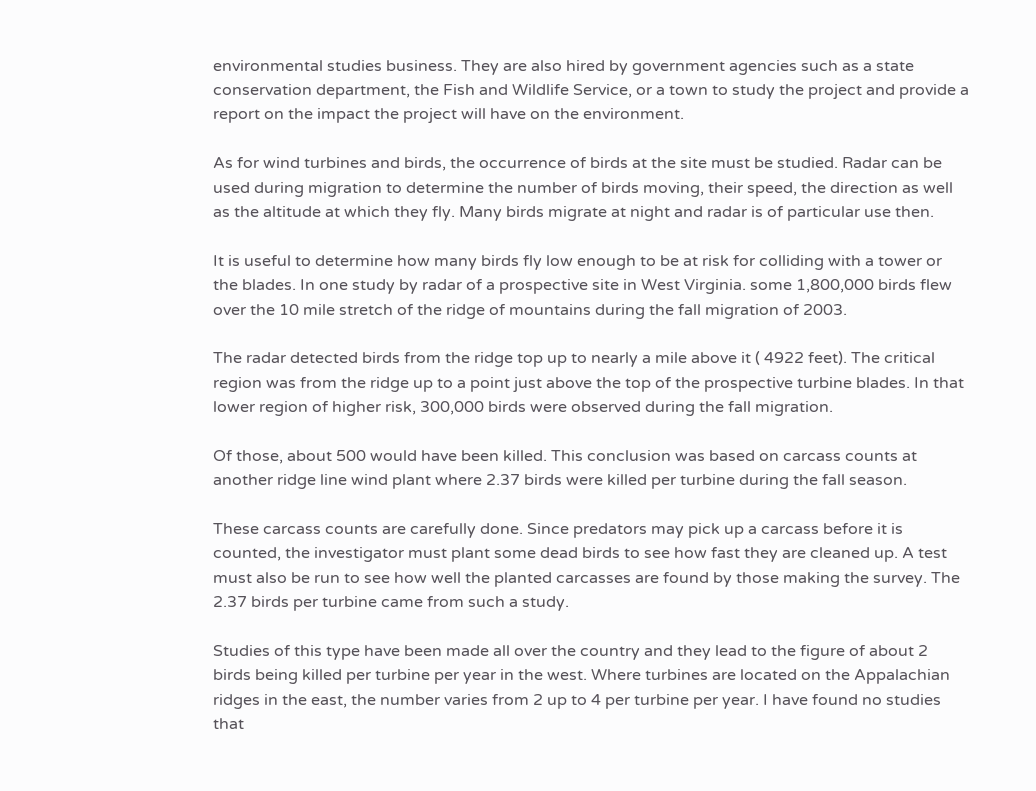environmental studies business. They are also hired by government agencies such as a state conservation department, the Fish and Wildlife Service, or a town to study the project and provide a report on the impact the project will have on the environment.

As for wind turbines and birds, the occurrence of birds at the site must be studied. Radar can be used during migration to determine the number of birds moving, their speed, the direction as well as the altitude at which they fly. Many birds migrate at night and radar is of particular use then.

It is useful to determine how many birds fly low enough to be at risk for colliding with a tower or the blades. In one study by radar of a prospective site in West Virginia. some 1,800,000 birds flew over the 10 mile stretch of the ridge of mountains during the fall migration of 2003.

The radar detected birds from the ridge top up to nearly a mile above it ( 4922 feet). The critical region was from the ridge up to a point just above the top of the prospective turbine blades. In that lower region of higher risk, 300,000 birds were observed during the fall migration.

Of those, about 500 would have been killed. This conclusion was based on carcass counts at another ridge line wind plant where 2.37 birds were killed per turbine during the fall season.

These carcass counts are carefully done. Since predators may pick up a carcass before it is counted, the investigator must plant some dead birds to see how fast they are cleaned up. A test must also be run to see how well the planted carcasses are found by those making the survey. The 2.37 birds per turbine came from such a study.

Studies of this type have been made all over the country and they lead to the figure of about 2 birds being killed per turbine per year in the west. Where turbines are located on the Appalachian ridges in the east, the number varies from 2 up to 4 per turbine per year. I have found no studies that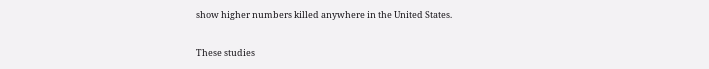show higher numbers killed anywhere in the United States.

These studies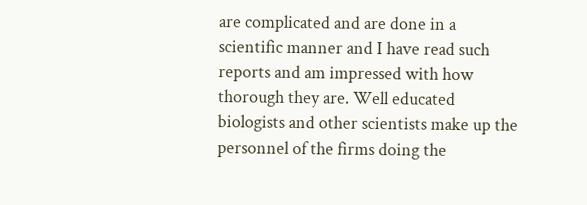are complicated and are done in a scientific manner and I have read such reports and am impressed with how thorough they are. Well educated biologists and other scientists make up the personnel of the firms doing the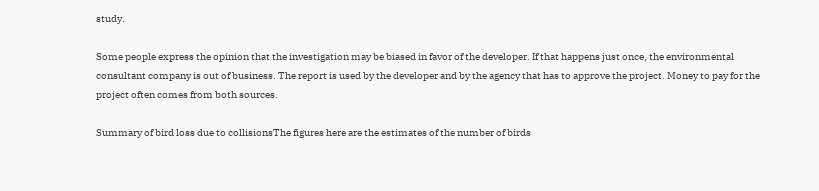study.

Some people express the opinion that the investigation may be biased in favor of the developer. If that happens just once, the environmental consultant company is out of business. The report is used by the developer and by the agency that has to approve the project. Money to pay for the project often comes from both sources.

Summary of bird loss due to collisionsThe figures here are the estimates of the number of birds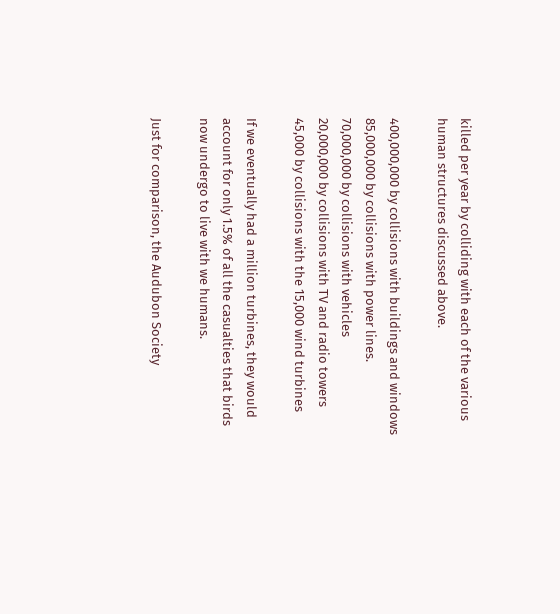killed per year by colliding with each of the various human structures discussed above.

400,000,000 by collisions with buildings and windows
85,000,000 by collisions with power lines.
70,000,000 by collisions with vehicles
20,000,000 by collisions with TV and radio towers
45,000 by collisions with the 15,000 wind turbines

If we eventually had a million turbines, they would account for only 1.5% of all the casualties that birds now undergo to live with we humans.

Just for comparison, the Audubon Society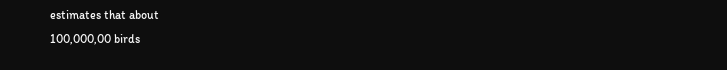estimates that about
100,000,00 birds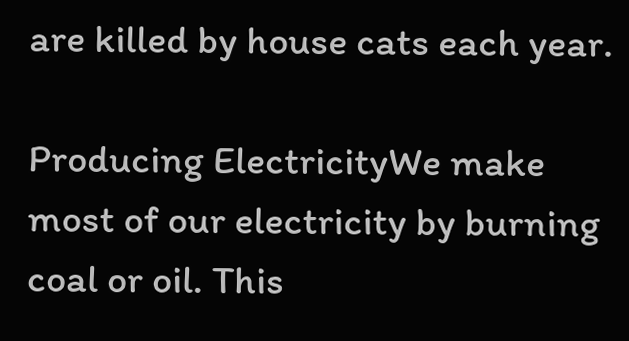are killed by house cats each year.

Producing ElectricityWe make most of our electricity by burning coal or oil. This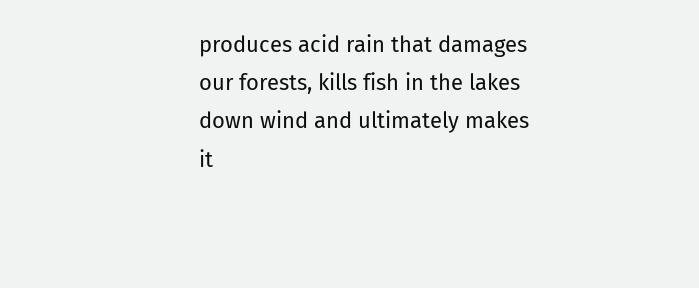produces acid rain that damages our forests, kills fish in the lakes down wind and ultimately makes it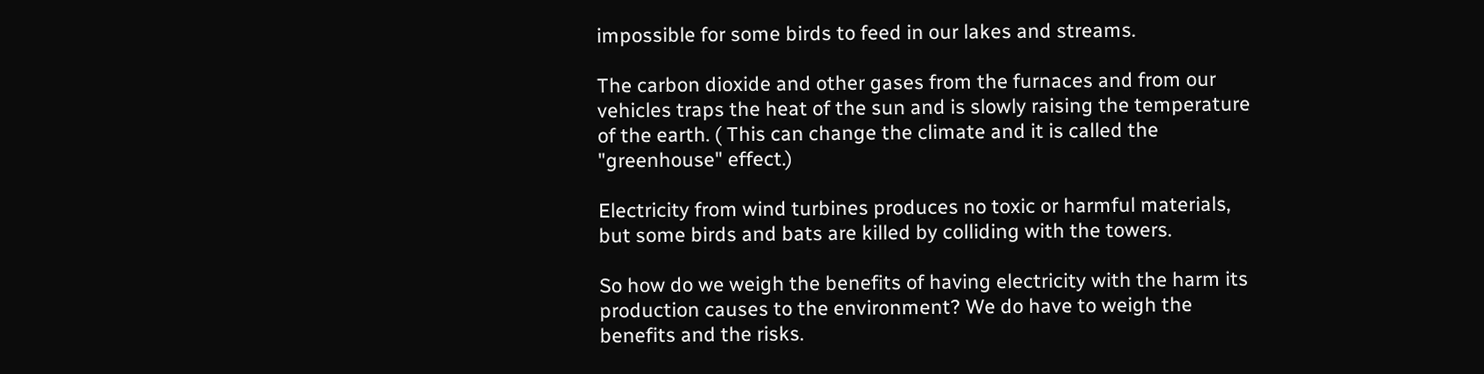impossible for some birds to feed in our lakes and streams.

The carbon dioxide and other gases from the furnaces and from our vehicles traps the heat of the sun and is slowly raising the temperature of the earth. ( This can change the climate and it is called the "greenhouse" effect.)

Electricity from wind turbines produces no toxic or harmful materials, but some birds and bats are killed by colliding with the towers.

So how do we weigh the benefits of having electricity with the harm its production causes to the environment? We do have to weigh the benefits and the risks.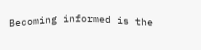Becoming informed is the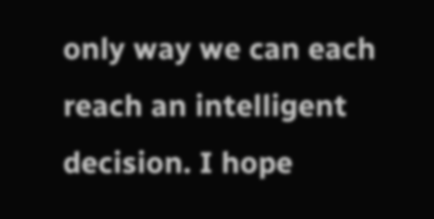only way we can each reach an intelligent decision. I hope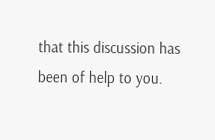that this discussion has been of help to you.